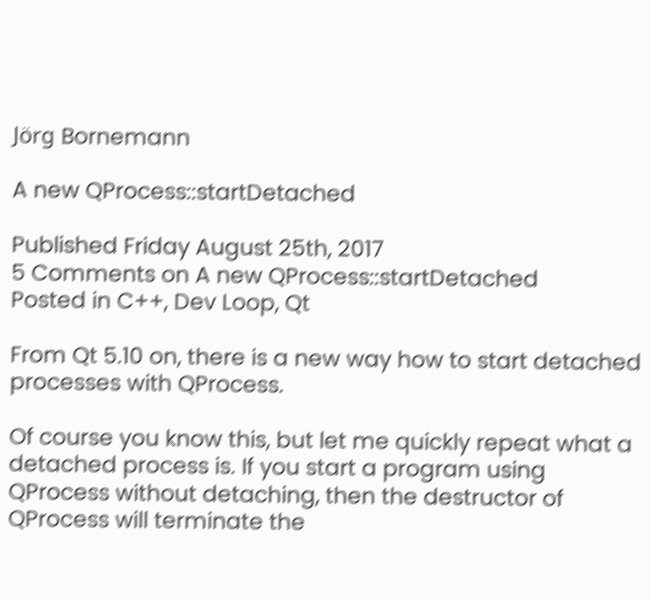Jörg Bornemann

A new QProcess::startDetached

Published Friday August 25th, 2017
5 Comments on A new QProcess::startDetached
Posted in C++, Dev Loop, Qt

From Qt 5.10 on, there is a new way how to start detached processes with QProcess.

Of course you know this, but let me quickly repeat what a detached process is. If you start a program using QProcess without detaching, then the destructor of QProcess will terminate the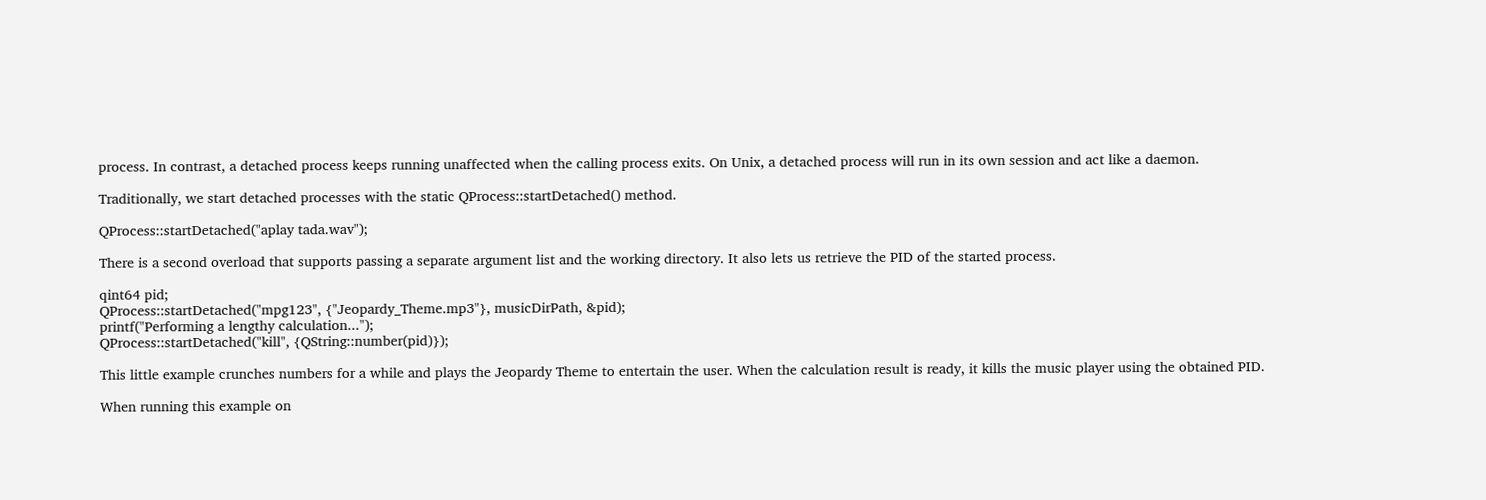process. In contrast, a detached process keeps running unaffected when the calling process exits. On Unix, a detached process will run in its own session and act like a daemon.

Traditionally, we start detached processes with the static QProcess::startDetached() method.

QProcess::startDetached("aplay tada.wav");

There is a second overload that supports passing a separate argument list and the working directory. It also lets us retrieve the PID of the started process.

qint64 pid;
QProcess::startDetached("mpg123", {"Jeopardy_Theme.mp3"}, musicDirPath, &pid);
printf("Performing a lengthy calculation...");
QProcess::startDetached("kill", {QString::number(pid)});

This little example crunches numbers for a while and plays the Jeopardy Theme to entertain the user. When the calculation result is ready, it kills the music player using the obtained PID.

When running this example on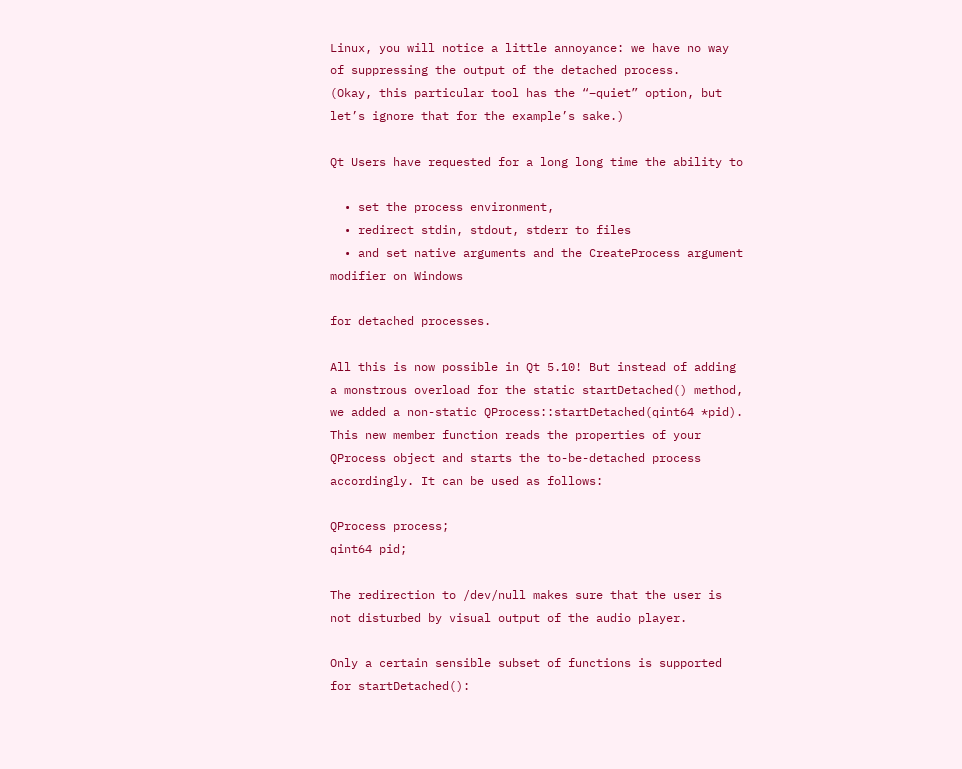Linux, you will notice a little annoyance: we have no way of suppressing the output of the detached process.
(Okay, this particular tool has the “–quiet” option, but let’s ignore that for the example’s sake.)

Qt Users have requested for a long long time the ability to

  • set the process environment,
  • redirect stdin, stdout, stderr to files
  • and set native arguments and the CreateProcess argument modifier on Windows

for detached processes.

All this is now possible in Qt 5.10! But instead of adding a monstrous overload for the static startDetached() method, we added a non-static QProcess::startDetached(qint64 *pid). This new member function reads the properties of your QProcess object and starts the to-be-detached process accordingly. It can be used as follows:

QProcess process;
qint64 pid;

The redirection to /dev/null makes sure that the user is not disturbed by visual output of the audio player.

Only a certain sensible subset of functions is supported for startDetached():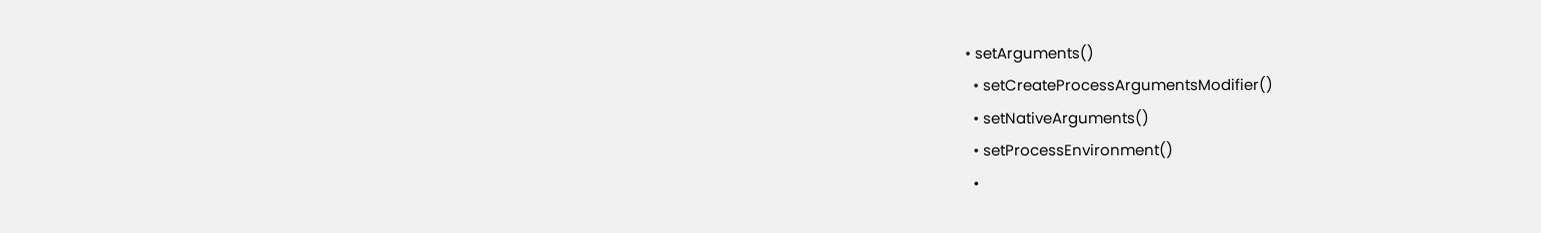• setArguments()
  • setCreateProcessArgumentsModifier()
  • setNativeArguments()
  • setProcessEnvironment()
  •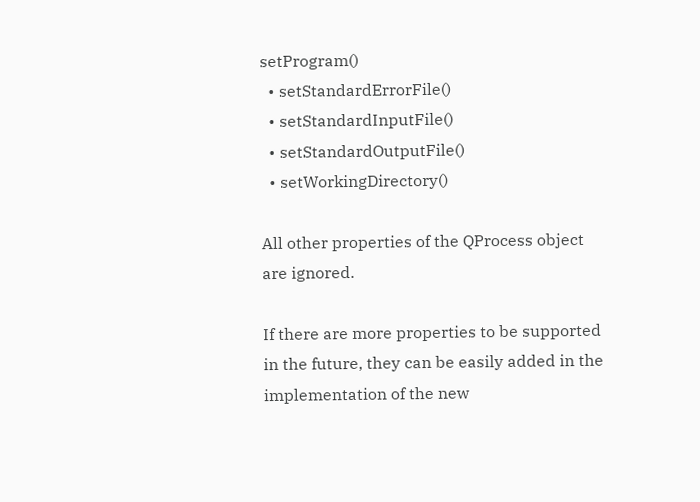setProgram()
  • setStandardErrorFile()
  • setStandardInputFile()
  • setStandardOutputFile()
  • setWorkingDirectory()

All other properties of the QProcess object are ignored.

If there are more properties to be supported in the future, they can be easily added in the implementation of the new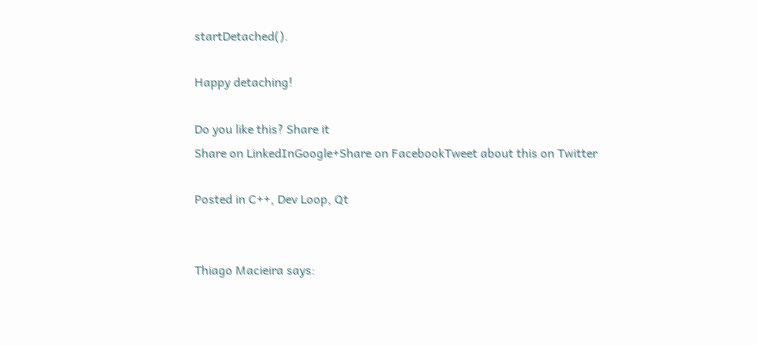startDetached().

Happy detaching!

Do you like this? Share it
Share on LinkedInGoogle+Share on FacebookTweet about this on Twitter

Posted in C++, Dev Loop, Qt


Thiago Macieira says: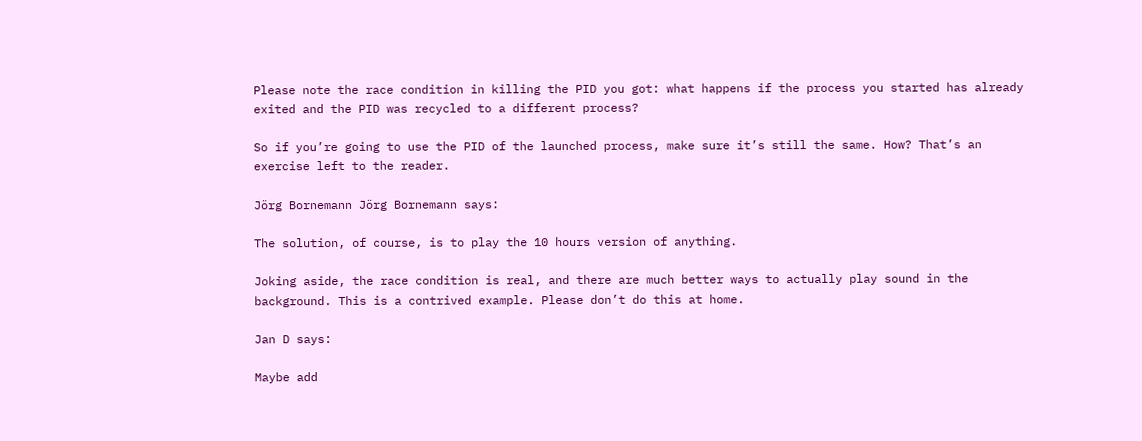Please note the race condition in killing the PID you got: what happens if the process you started has already exited and the PID was recycled to a different process?

So if you’re going to use the PID of the launched process, make sure it’s still the same. How? That’s an exercise left to the reader.

Jörg Bornemann Jörg Bornemann says:

The solution, of course, is to play the 10 hours version of anything.

Joking aside, the race condition is real, and there are much better ways to actually play sound in the background. This is a contrived example. Please don’t do this at home.

Jan D says:

Maybe add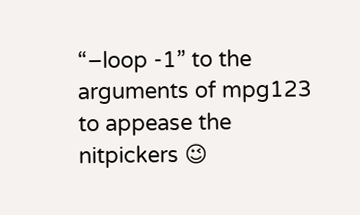“–loop -1” to the arguments of mpg123 to appease the nitpickers 😉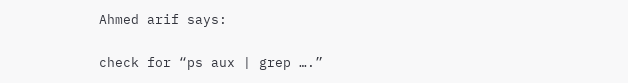Ahmed arif says:

check for “ps aux | grep ….”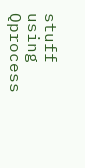stuff using Qprocess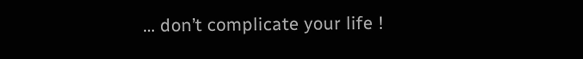… don’t complicate your life !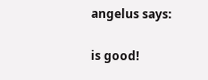angelus says:

is good!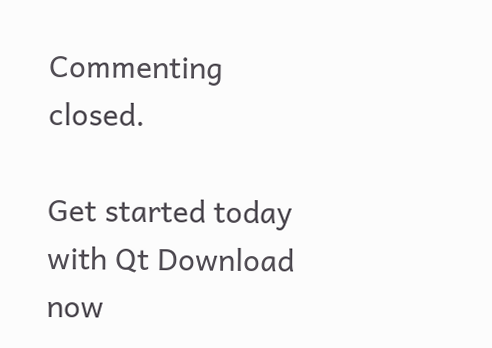Commenting closed.

Get started today with Qt Download now